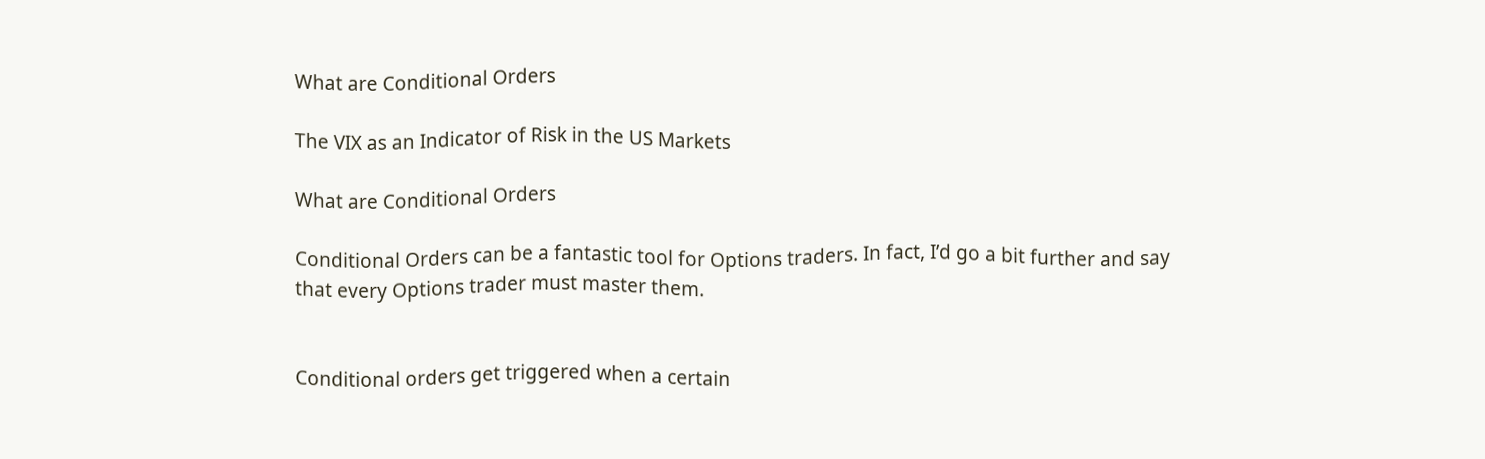What are Conditional Orders

The VIX as an Indicator of Risk in the US Markets

What are Conditional Orders

Conditional Orders can be a fantastic tool for Options traders. In fact, I’d go a bit further and say that every Options trader must master them.


Conditional orders get triggered when a certain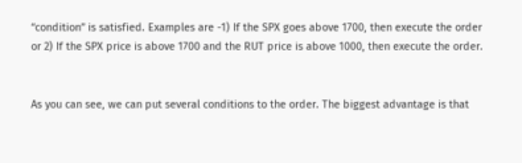“condition” is satisfied. Examples are -1) If the SPX goes above 1700, then execute the order or 2) If the SPX price is above 1700 and the RUT price is above 1000, then execute the order.


As you can see, we can put several conditions to the order. The biggest advantage is that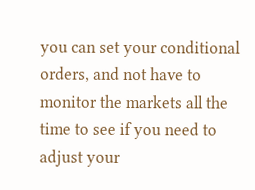you can set your conditional orders, and not have to monitor the markets all the time to see if you need to adjust your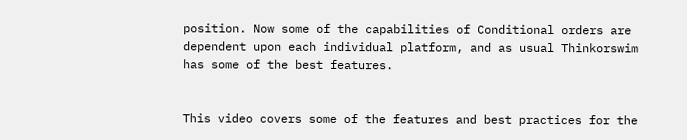position. Now some of the capabilities of Conditional orders are dependent upon each individual platform, and as usual Thinkorswim has some of the best features.


This video covers some of the features and best practices for the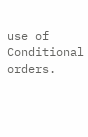use of Conditional orders.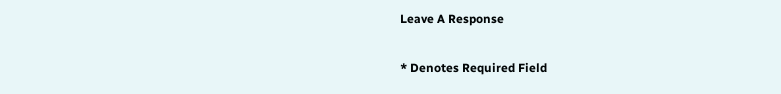Leave A Response

* Denotes Required Field